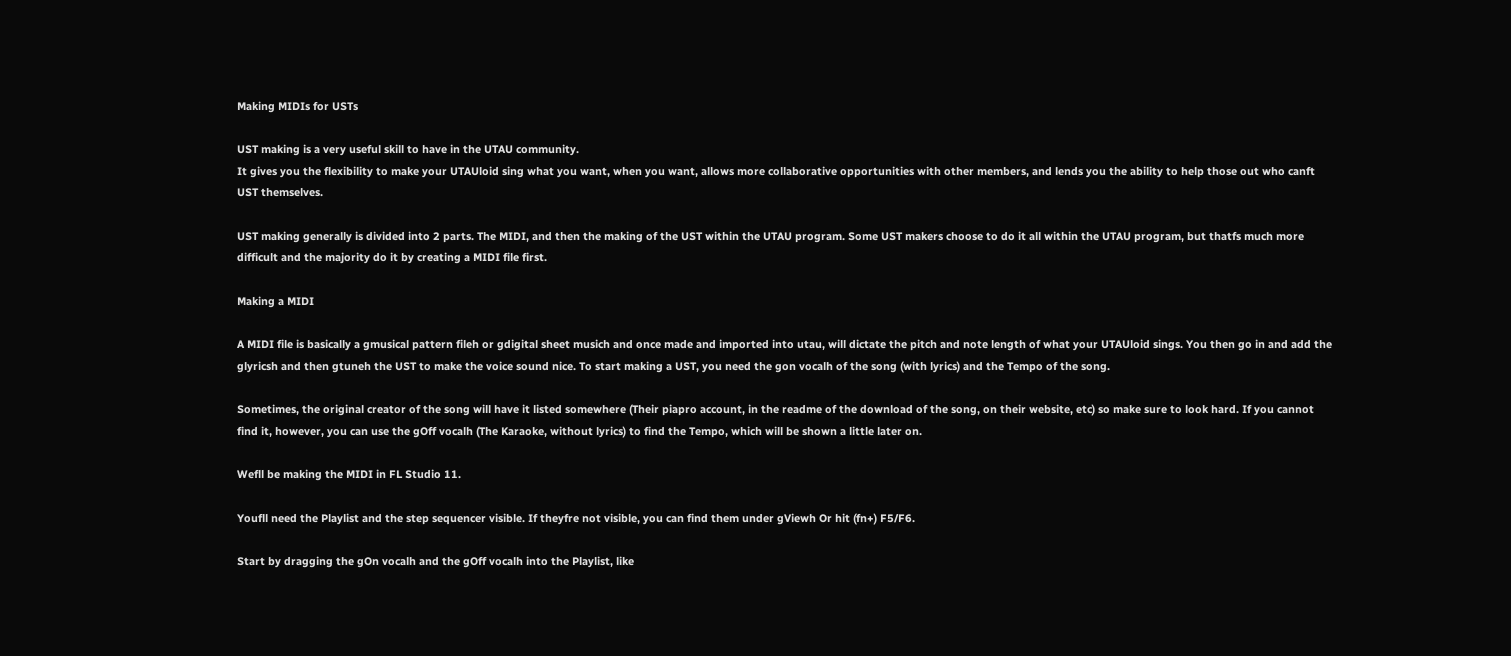Making MIDIs for USTs

UST making is a very useful skill to have in the UTAU community.
It gives you the flexibility to make your UTAUloid sing what you want, when you want, allows more collaborative opportunities with other members, and lends you the ability to help those out who canft UST themselves.

UST making generally is divided into 2 parts. The MIDI, and then the making of the UST within the UTAU program. Some UST makers choose to do it all within the UTAU program, but thatfs much more difficult and the majority do it by creating a MIDI file first.

Making a MIDI

A MIDI file is basically a gmusical pattern fileh or gdigital sheet musich and once made and imported into utau, will dictate the pitch and note length of what your UTAUloid sings. You then go in and add the glyricsh and then gtuneh the UST to make the voice sound nice. To start making a UST, you need the gon vocalh of the song (with lyrics) and the Tempo of the song.

Sometimes, the original creator of the song will have it listed somewhere (Their piapro account, in the readme of the download of the song, on their website, etc) so make sure to look hard. If you cannot find it, however, you can use the gOff vocalh (The Karaoke, without lyrics) to find the Tempo, which will be shown a little later on.

Wefll be making the MIDI in FL Studio 11.

Youfll need the Playlist and the step sequencer visible. If theyfre not visible, you can find them under gViewh Or hit (fn+) F5/F6.

Start by dragging the gOn vocalh and the gOff vocalh into the Playlist, like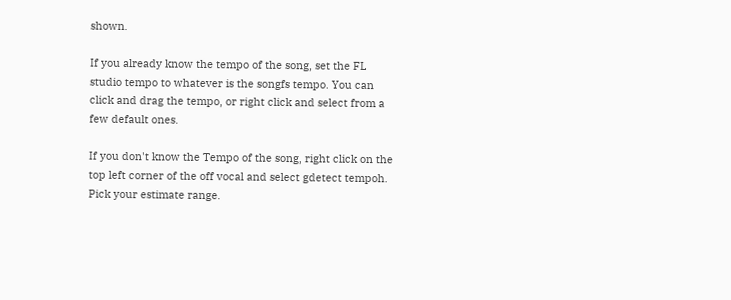shown.

If you already know the tempo of the song, set the FL studio tempo to whatever is the songfs tempo. You can click and drag the tempo, or right click and select from a few default ones.

If you don't know the Tempo of the song, right click on the top left corner of the off vocal and select gdetect tempoh. Pick your estimate range.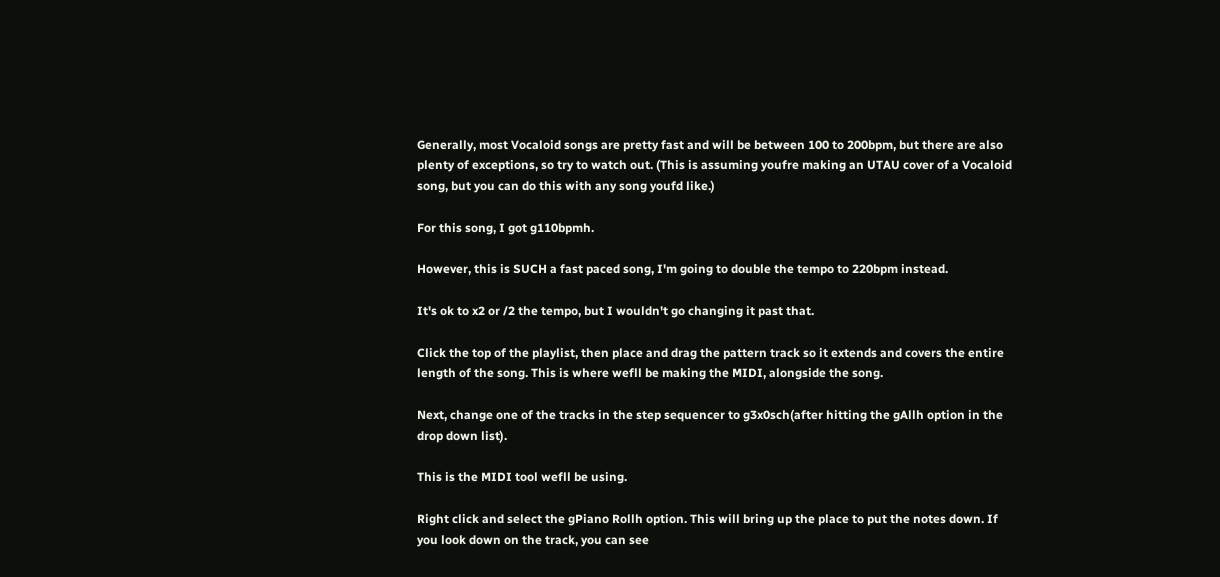Generally, most Vocaloid songs are pretty fast and will be between 100 to 200bpm, but there are also plenty of exceptions, so try to watch out. (This is assuming youfre making an UTAU cover of a Vocaloid song, but you can do this with any song youfd like.)

For this song, I got g110bpmh.

However, this is SUCH a fast paced song, I'm going to double the tempo to 220bpm instead.

It's ok to x2 or /2 the tempo, but I wouldn't go changing it past that.

Click the top of the playlist, then place and drag the pattern track so it extends and covers the entire length of the song. This is where wefll be making the MIDI, alongside the song.

Next, change one of the tracks in the step sequencer to g3x0sch(after hitting the gAllh option in the drop down list).

This is the MIDI tool wefll be using.

Right click and select the gPiano Rollh option. This will bring up the place to put the notes down. If you look down on the track, you can see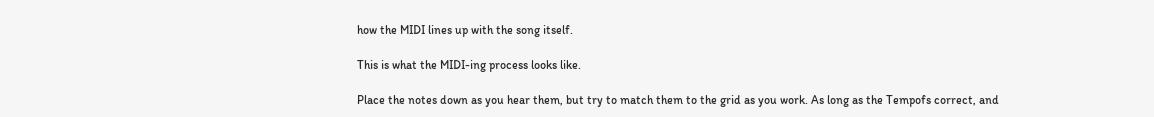how the MIDI lines up with the song itself.

This is what the MIDI-ing process looks like.

Place the notes down as you hear them, but try to match them to the grid as you work. As long as the Tempofs correct, and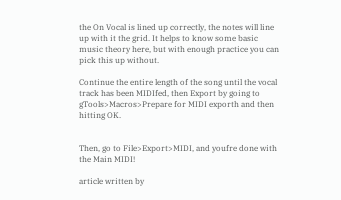the On Vocal is lined up correctly, the notes will line up with it the grid. It helps to know some basic music theory here, but with enough practice you can pick this up without.

Continue the entire length of the song until the vocal track has been MIDIfed, then Export by going to gTools>Macros>Prepare for MIDI exporth and then hitting OK.


Then, go to File>Export>MIDI, and youfre done with the Main MIDI!

article written by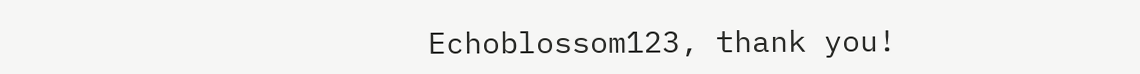Echoblossom123, thank you!